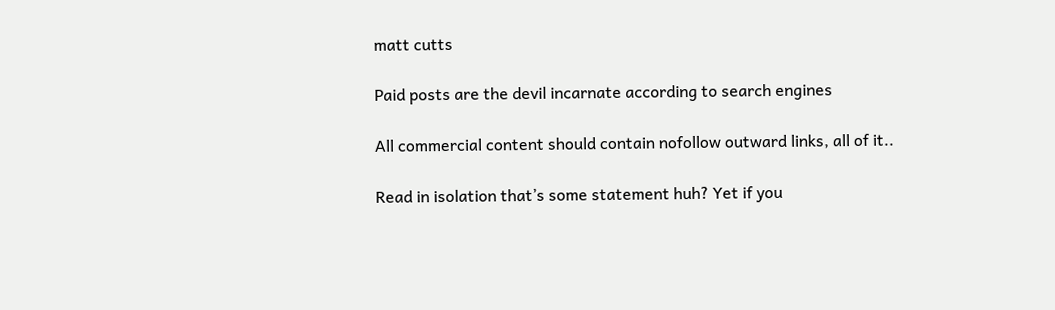matt cutts

Paid posts are the devil incarnate according to search engines

All commercial content should contain nofollow outward links, all of it..

Read in isolation that’s some statement huh? Yet if you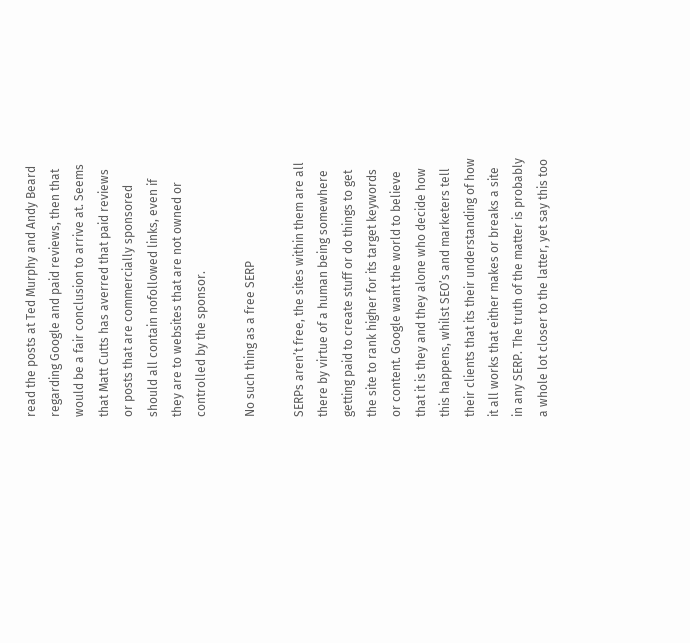read the posts at Ted Murphy and Andy Beard regarding Google and paid reviews, then that would be a fair conclusion to arrive at. Seems that Matt Cutts has averred that paid reviews or posts that are commercially sponsored should all contain nofollowed links, even if they are to websites that are not owned or controlled by the sponsor.

No such thing as a free SERP

SERPs aren’t free, the sites within them are all there by virtue of a human being somewhere getting paid to create stuff or do things to get the site to rank higher for its target keywords or content. Google want the world to believe that it is they and they alone who decide how this happens, whilst SEO’s and marketers tell their clients that its their understanding of how it all works that either makes or breaks a site in any SERP. The truth of the matter is probably a whole lot closer to the latter, yet say this too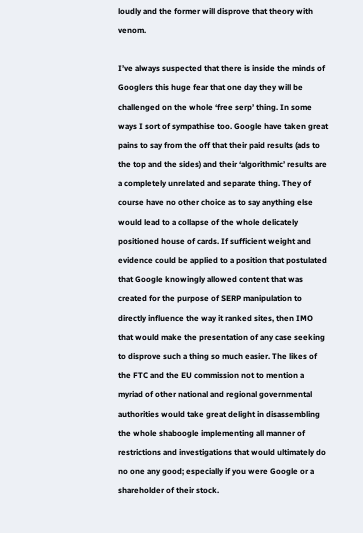loudly and the former will disprove that theory with venom.

I’ve always suspected that there is inside the minds of Googlers this huge fear that one day they will be challenged on the whole ‘free serp’ thing. In some ways I sort of sympathise too. Google have taken great pains to say from the off that their paid results (ads to the top and the sides) and their ‘algorithmic’ results are a completely unrelated and separate thing. They of course have no other choice as to say anything else would lead to a collapse of the whole delicately positioned house of cards. If sufficient weight and evidence could be applied to a position that postulated that Google knowingly allowed content that was created for the purpose of SERP manipulation to directly influence the way it ranked sites, then IMO that would make the presentation of any case seeking to disprove such a thing so much easier. The likes of the FTC and the EU commission not to mention a myriad of other national and regional governmental authorities would take great delight in disassembling the whole shaboogle implementing all manner of restrictions and investigations that would ultimately do no one any good; especially if you were Google or a shareholder of their stock.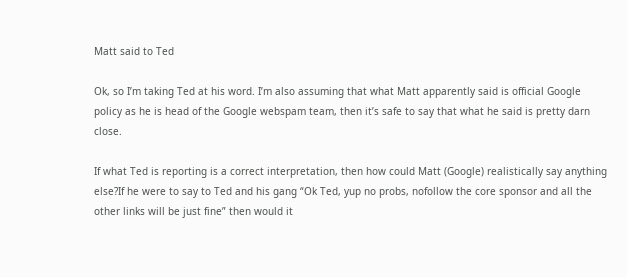Matt said to Ted

Ok, so I’m taking Ted at his word. I’m also assuming that what Matt apparently said is official Google policy as he is head of the Google webspam team, then it’s safe to say that what he said is pretty darn close.

If what Ted is reporting is a correct interpretation, then how could Matt (Google) realistically say anything else?If he were to say to Ted and his gang “Ok Ted, yup no probs, nofollow the core sponsor and all the other links will be just fine” then would it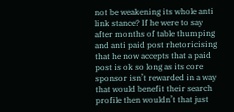not be weakening its whole anti link stance? If he were to say after months of table thumping and anti paid post rhetoricising that he now accepts that a paid post is ok so long as its core sponsor isn’t rewarded in a way that would benefit their search profile then wouldn’t that just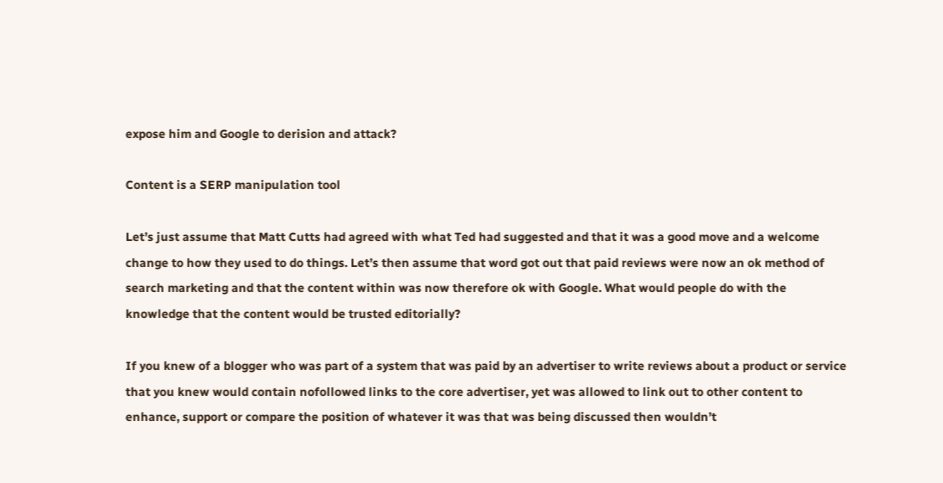expose him and Google to derision and attack?

Content is a SERP manipulation tool

Let’s just assume that Matt Cutts had agreed with what Ted had suggested and that it was a good move and a welcome change to how they used to do things. Let’s then assume that word got out that paid reviews were now an ok method of search marketing and that the content within was now therefore ok with Google. What would people do with the knowledge that the content would be trusted editorially?

If you knew of a blogger who was part of a system that was paid by an advertiser to write reviews about a product or service that you knew would contain nofollowed links to the core advertiser, yet was allowed to link out to other content to enhance, support or compare the position of whatever it was that was being discussed then wouldn’t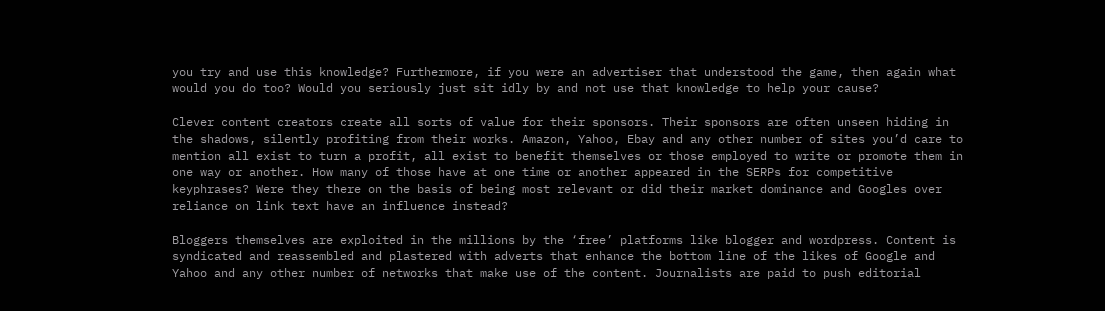you try and use this knowledge? Furthermore, if you were an advertiser that understood the game, then again what would you do too? Would you seriously just sit idly by and not use that knowledge to help your cause?

Clever content creators create all sorts of value for their sponsors. Their sponsors are often unseen hiding in the shadows, silently profiting from their works. Amazon, Yahoo, Ebay and any other number of sites you’d care to mention all exist to turn a profit, all exist to benefit themselves or those employed to write or promote them in one way or another. How many of those have at one time or another appeared in the SERPs for competitive keyphrases? Were they there on the basis of being most relevant or did their market dominance and Googles over reliance on link text have an influence instead?

Bloggers themselves are exploited in the millions by the ‘free’ platforms like blogger and wordpress. Content is syndicated and reassembled and plastered with adverts that enhance the bottom line of the likes of Google and Yahoo and any other number of networks that make use of the content. Journalists are paid to push editorial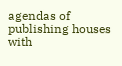agendas of publishing houses with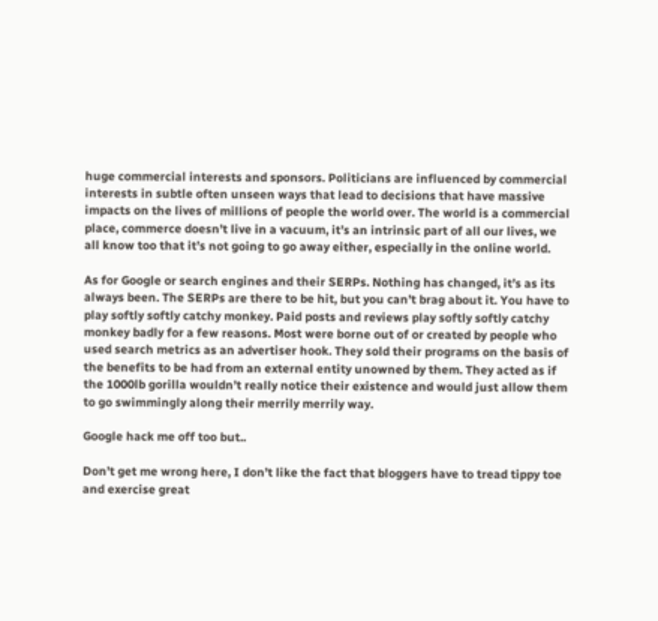huge commercial interests and sponsors. Politicians are influenced by commercial interests in subtle often unseen ways that lead to decisions that have massive impacts on the lives of millions of people the world over. The world is a commercial place, commerce doesn’t live in a vacuum, it’s an intrinsic part of all our lives, we all know too that it’s not going to go away either, especially in the online world.

As for Google or search engines and their SERPs. Nothing has changed, it’s as its always been. The SERPs are there to be hit, but you can’t brag about it. You have to play softly softly catchy monkey. Paid posts and reviews play softly softly catchy monkey badly for a few reasons. Most were borne out of or created by people who used search metrics as an advertiser hook. They sold their programs on the basis of the benefits to be had from an external entity unowned by them. They acted as if the 1000lb gorilla wouldn’t really notice their existence and would just allow them to go swimmingly along their merrily merrily way.

Google hack me off too but..

Don’t get me wrong here, I don’t like the fact that bloggers have to tread tippy toe and exercise great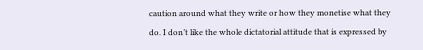caution around what they write or how they monetise what they do. I don’t like the whole dictatorial attitude that is expressed by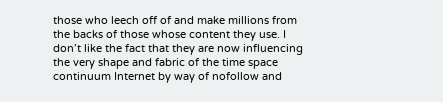those who leech off of and make millions from the backs of those whose content they use. I don’t like the fact that they are now influencing the very shape and fabric of the time space continuum Internet by way of nofollow and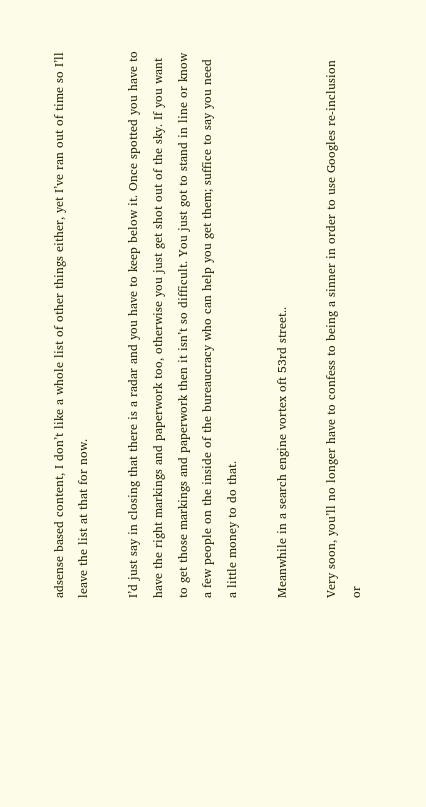adsense based content, I don’t like a whole list of other things either, yet I’ve ran out of time so I’ll leave the list at that for now.

I’d just say in closing that there is a radar and you have to keep below it. Once spotted you have to have the right markings and paperwork too, otherwise you just get shot out of the sky. If you want to get those markings and paperwork then it isn’t so difficult. You just got to stand in line or know a few people on the inside of the bureaucracy who can help you get them; suffice to say you need a little money to do that.

Meanwhile in a search engine vortex oft 53rd street..

Very soon, you’ll no longer have to confess to being a sinner in order to use Googles re-inclusion or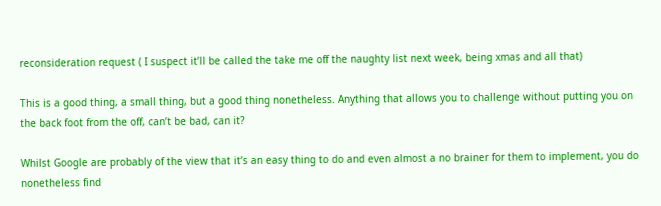reconsideration request ( I suspect it’ll be called the take me off the naughty list next week, being xmas and all that)

This is a good thing, a small thing, but a good thing nonetheless. Anything that allows you to challenge without putting you on the back foot from the off, can’t be bad, can it?

Whilst Google are probably of the view that it’s an easy thing to do and even almost a no brainer for them to implement, you do nonetheless find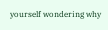yourself wondering why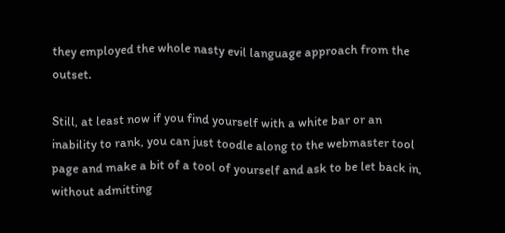they employed the whole nasty evil language approach from the outset.

Still, at least now if you find yourself with a white bar or an inability to rank, you can just toodle along to the webmaster tool page and make a bit of a tool of yourself and ask to be let back in, without admitting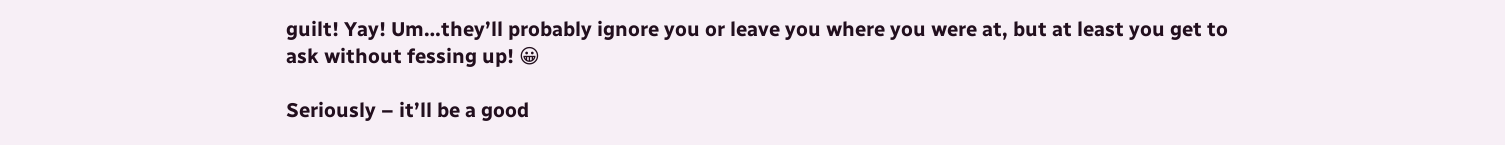guilt! Yay! Um…they’ll probably ignore you or leave you where you were at, but at least you get to ask without fessing up! 😀

Seriously – it’ll be a good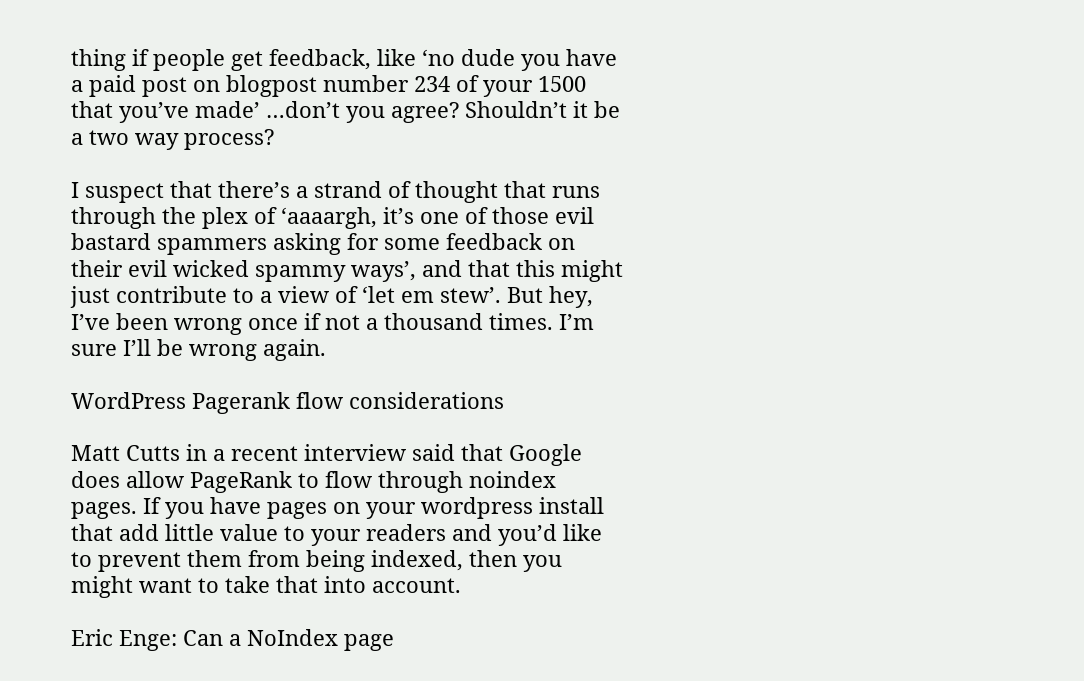thing if people get feedback, like ‘no dude you have a paid post on blogpost number 234 of your 1500 that you’ve made’ …don’t you agree? Shouldn’t it be a two way process?

I suspect that there’s a strand of thought that runs through the plex of ‘aaaargh, it’s one of those evil bastard spammers asking for some feedback on their evil wicked spammy ways’, and that this might just contribute to a view of ‘let em stew’. But hey, I’ve been wrong once if not a thousand times. I’m sure I’ll be wrong again.

WordPress Pagerank flow considerations

Matt Cutts in a recent interview said that Google does allow PageRank to flow through noindex pages. If you have pages on your wordpress install that add little value to your readers and you’d like to prevent them from being indexed, then you might want to take that into account.

Eric Enge: Can a NoIndex page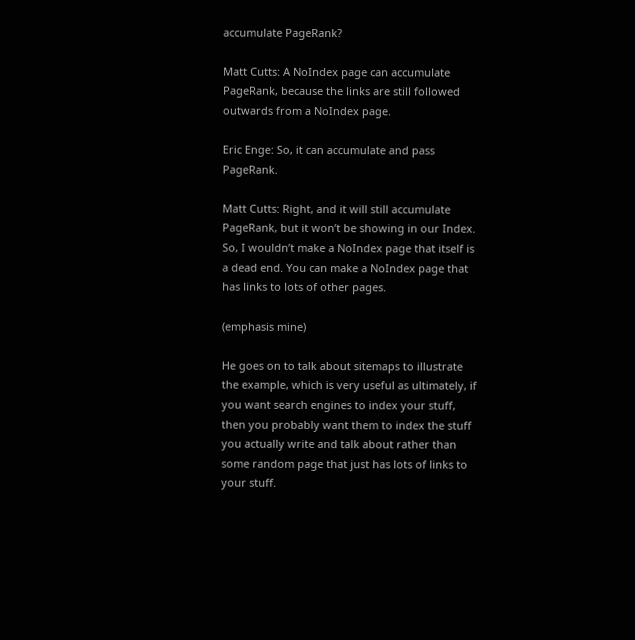accumulate PageRank?

Matt Cutts: A NoIndex page can accumulate PageRank, because the links are still followed outwards from a NoIndex page.

Eric Enge: So, it can accumulate and pass PageRank.

Matt Cutts: Right, and it will still accumulate PageRank, but it won’t be showing in our Index. So, I wouldn’t make a NoIndex page that itself is a dead end. You can make a NoIndex page that has links to lots of other pages.

(emphasis mine)

He goes on to talk about sitemaps to illustrate the example, which is very useful as ultimately, if you want search engines to index your stuff, then you probably want them to index the stuff you actually write and talk about rather than some random page that just has lots of links to your stuff.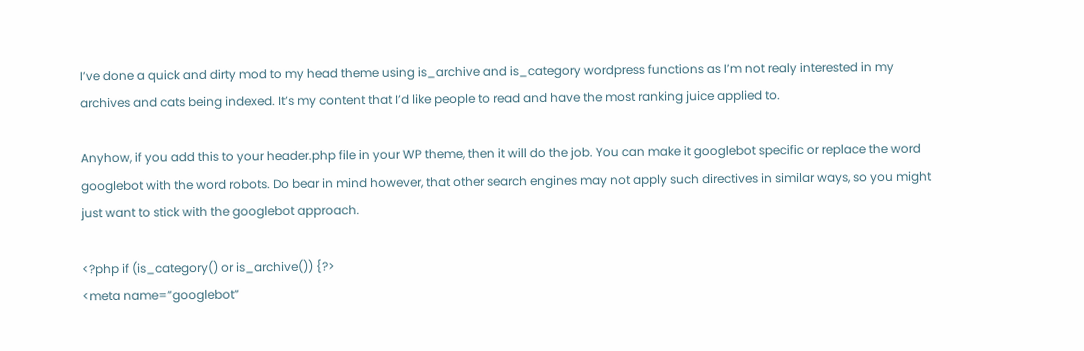I’ve done a quick and dirty mod to my head theme using is_archive and is_category wordpress functions as I’m not realy interested in my archives and cats being indexed. It’s my content that I’d like people to read and have the most ranking juice applied to.

Anyhow, if you add this to your header.php file in your WP theme, then it will do the job. You can make it googlebot specific or replace the word googlebot with the word robots. Do bear in mind however, that other search engines may not apply such directives in similar ways, so you might just want to stick with the googlebot approach.

<?php if (is_category() or is_archive()) {?>
<meta name=”googlebot”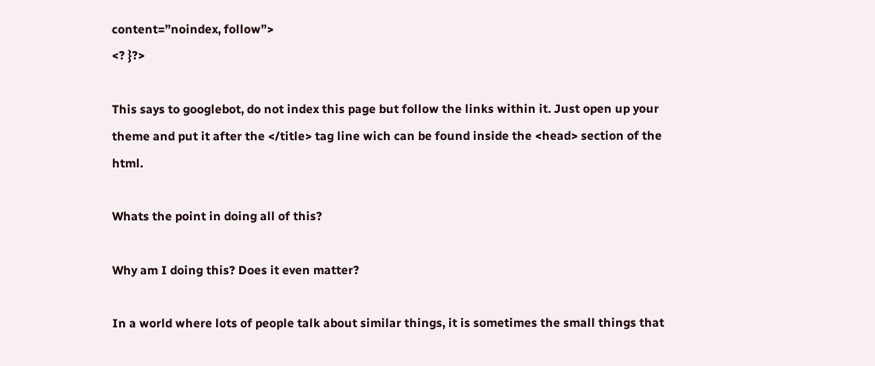content=”noindex, follow”>
<? }?>

This says to googlebot, do not index this page but follow the links within it. Just open up your theme and put it after the </title> tag line wich can be found inside the <head> section of the html.

Whats the point in doing all of this?

Why am I doing this? Does it even matter?

In a world where lots of people talk about similar things, it is sometimes the small things that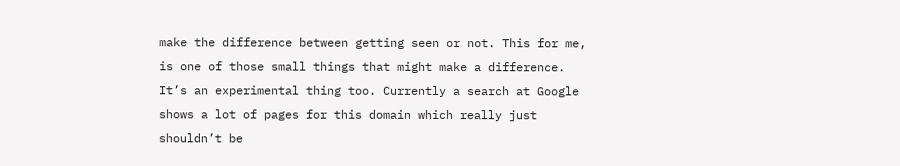make the difference between getting seen or not. This for me, is one of those small things that might make a difference. It’s an experimental thing too. Currently a search at Google shows a lot of pages for this domain which really just shouldn’t be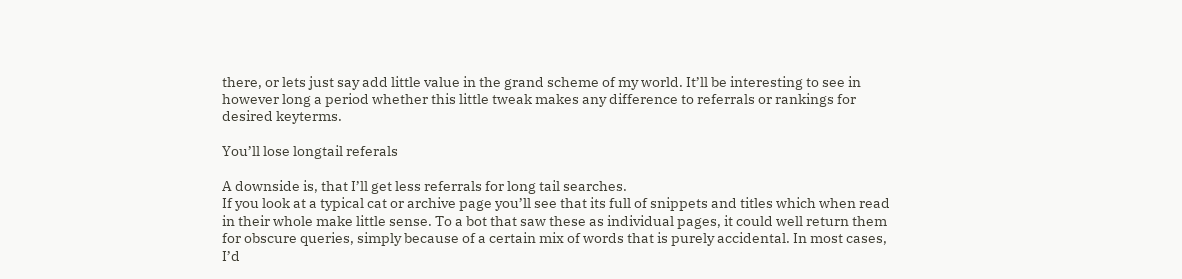there, or lets just say add little value in the grand scheme of my world. It’ll be interesting to see in however long a period whether this little tweak makes any difference to referrals or rankings for desired keyterms.

You’ll lose longtail referals

A downside is, that I’ll get less referrals for long tail searches.
If you look at a typical cat or archive page you’ll see that its full of snippets and titles which when read in their whole make little sense. To a bot that saw these as individual pages, it could well return them for obscure queries, simply because of a certain mix of words that is purely accidental. In most cases, I’d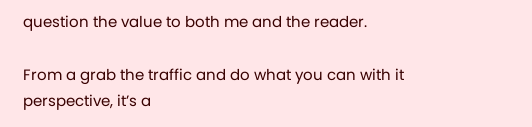question the value to both me and the reader.

From a grab the traffic and do what you can with it perspective, it’s a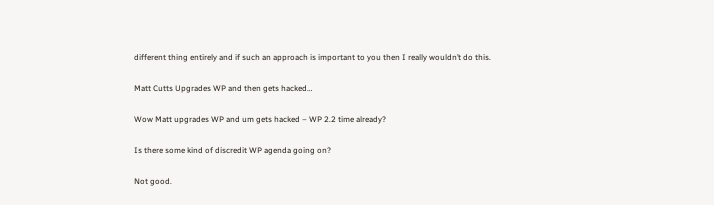different thing entirely and if such an approach is important to you then I really wouldn’t do this.

Matt Cutts Upgrades WP and then gets hacked…

Wow Matt upgrades WP and um gets hacked – WP 2.2 time already?

Is there some kind of discredit WP agenda going on?

Not good.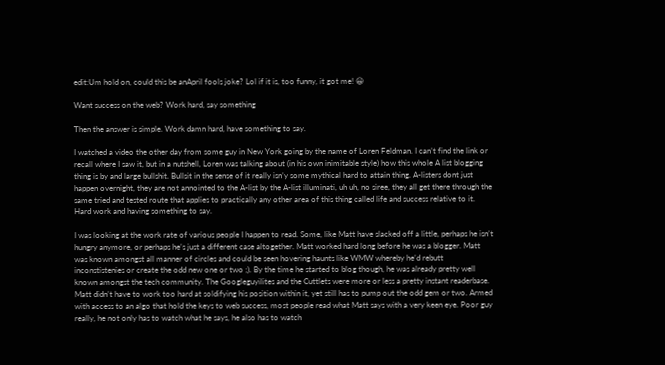edit:Um hold on, could this be anApril fools joke? Lol if it is, too funny, it got me! 😀

Want success on the web? Work hard, say something

Then the answer is simple. Work damn hard, have something to say.

I watched a video the other day from some guy in New York going by the name of Loren Feldman. I can’t find the link or recall where I saw it, but in a nutshell, Loren was talking about (in his own inimitable style) how this whole A list blogging thing is by and large bullshit. Bullsit in the sense of it really isn’y some mythical hard to attain thing. A-listers dont just happen overnight, they are not annointed to the A-list by the A-list illuminati, uh uh, no siree, they all get there through the same tried and tested route that applies to practically any other area of this thing called life and success relative to it. Hard work and having something to say.

I was looking at the work rate of various people I happen to read. Some, like Matt have slacked off a little, perhaps he isn’t hungry anymore, or perhaps he’s just a different case altogether. Matt worked hard long before he was a blogger. Matt was known amongst all manner of circles and could be seen hovering haunts like WMW whereby he’d rebutt inconstistenies or create the odd new one or two ;). By the time he started to blog though, he was already pretty well known amongst the tech community. The Googleguyilites and the Cuttlets were more or less a pretty instant readerbase. Matt didn’t have to work too hard at soldifying his position within it, yet still has to pump out the odd gem or two. Armed with access to an algo that hold the keys to web success, most people read what Matt says with a very keen eye. Poor guy really, he not only has to watch what he says, he also has to watch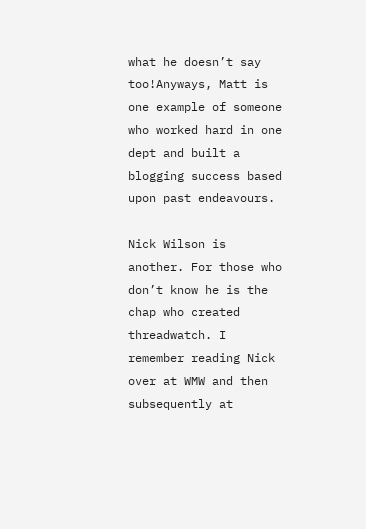what he doesn’t say too!Anyways, Matt is one example of someone who worked hard in one dept and built a blogging success based upon past endeavours.

Nick Wilson is another. For those who don’t know he is the chap who created threadwatch. I remember reading Nick over at WMW and then subsequently at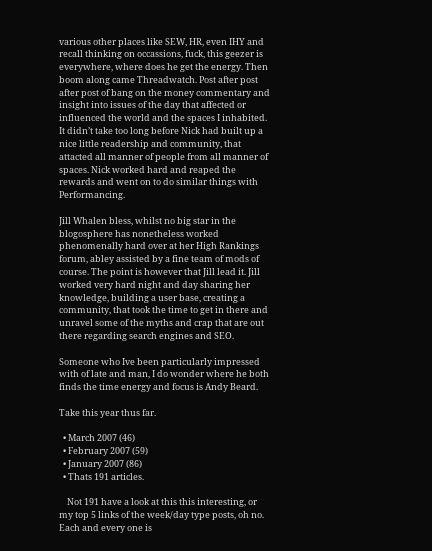various other places like SEW, HR, even IHY and recall thinking on occassions, fuck, this geezer is everywhere, where does he get the energy. Then boom along came Threadwatch. Post after post after post of bang on the money commentary and insight into issues of the day that affected or influenced the world and the spaces I inhabited. It didn’t take too long before Nick had built up a nice little readership and community, that attacted all manner of people from all manner of spaces. Nick worked hard and reaped the rewards and went on to do similar things with Performancing.

Jill Whalen bless, whilst no big star in the blogosphere has nonetheless worked phenomenally hard over at her High Rankings forum, abley assisted by a fine team of mods of course. The point is however that Jill lead it. Jill worked very hard night and day sharing her knowledge, building a user base, creating a community, that took the time to get in there and unravel some of the myths and crap that are out there regarding search engines and SEO.

Someone who Ive been particularly impressed with of late and man, I do wonder where he both finds the time energy and focus is Andy Beard.

Take this year thus far.

  • March 2007 (46)
  • February 2007 (59)
  • January 2007 (86)
  • Thats 191 articles.

    Not 191 have a look at this this interesting, or my top 5 links of the week/day type posts, oh no. Each and every one is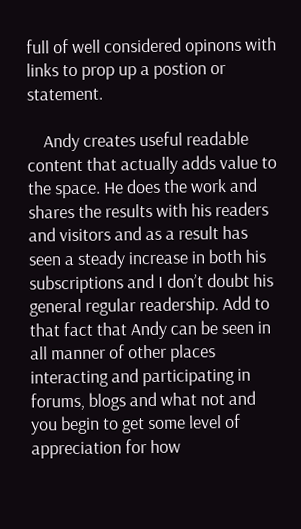full of well considered opinons with links to prop up a postion or statement.

    Andy creates useful readable content that actually adds value to the space. He does the work and shares the results with his readers and visitors and as a result has seen a steady increase in both his subscriptions and I don’t doubt his general regular readership. Add to that fact that Andy can be seen in all manner of other places interacting and participating in forums, blogs and what not and you begin to get some level of appreciation for how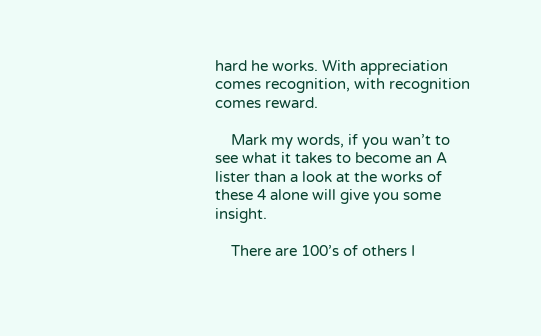hard he works. With appreciation comes recognition, with recognition comes reward.

    Mark my words, if you wan’t to see what it takes to become an A lister than a look at the works of these 4 alone will give you some insight.

    There are 100’s of others I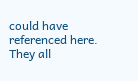could have referenced here. They all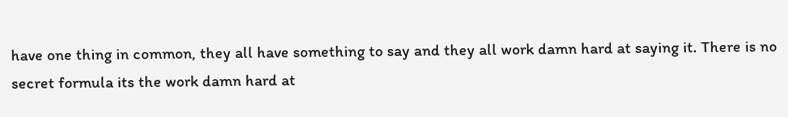have one thing in common, they all have something to say and they all work damn hard at saying it. There is no secret formula its the work damn hard at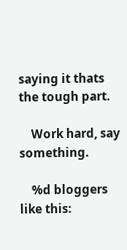saying it thats the tough part.

    Work hard, say something.

    %d bloggers like this: